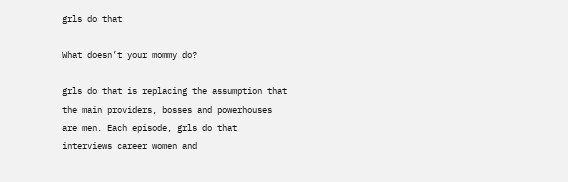grls do that

What doesn’t your mommy do?

grls do that is replacing the assumption that the main providers, bosses and powerhouses are men. Each episode, grls do that interviews career women and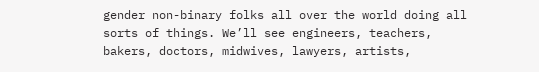gender non-binary folks all over the world doing all sorts of things. We’ll see engineers, teachers, bakers, doctors, midwives, lawyers, artists,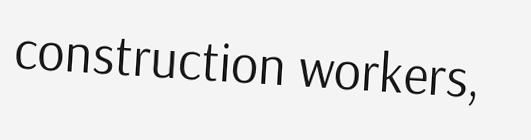construction workers,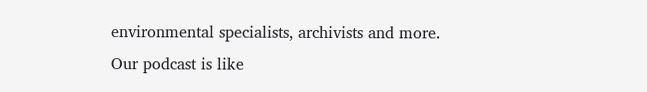environmental specialists, archivists and more. Our podcast is like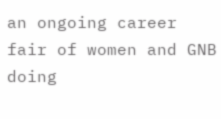an ongoing career fair of women and GNB doing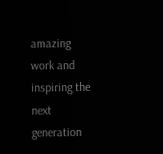amazing work and inspiring the next generation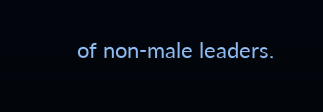of non-male leaders.